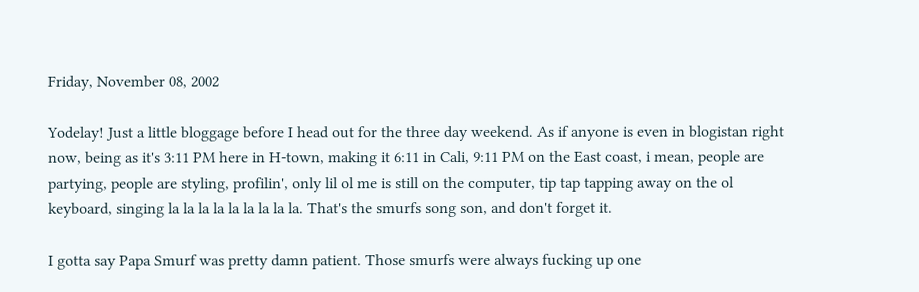Friday, November 08, 2002

Yodelay! Just a little bloggage before I head out for the three day weekend. As if anyone is even in blogistan right now, being as it's 3:11 PM here in H-town, making it 6:11 in Cali, 9:11 PM on the East coast, i mean, people are partying, people are styling, profilin', only lil ol me is still on the computer, tip tap tapping away on the ol keyboard, singing la la la la la la la la la. That's the smurfs song son, and don't forget it.

I gotta say Papa Smurf was pretty damn patient. Those smurfs were always fucking up one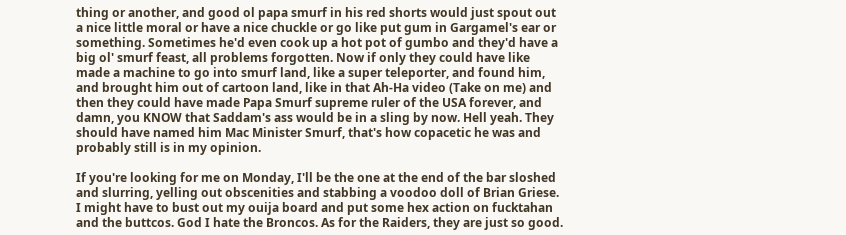thing or another, and good ol papa smurf in his red shorts would just spout out a nice little moral or have a nice chuckle or go like put gum in Gargamel's ear or something. Sometimes he'd even cook up a hot pot of gumbo and they'd have a big ol' smurf feast, all problems forgotten. Now if only they could have like made a machine to go into smurf land, like a super teleporter, and found him, and brought him out of cartoon land, like in that Ah-Ha video (Take on me) and then they could have made Papa Smurf supreme ruler of the USA forever, and damn, you KNOW that Saddam's ass would be in a sling by now. Hell yeah. They should have named him Mac Minister Smurf, that's how copacetic he was and probably still is in my opinion.

If you're looking for me on Monday, I'll be the one at the end of the bar sloshed and slurring, yelling out obscenities and stabbing a voodoo doll of Brian Griese. I might have to bust out my ouija board and put some hex action on fucktahan and the buttcos. God I hate the Broncos. As for the Raiders, they are just so good.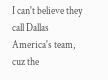I can't believe they call Dallas America's team, cuz the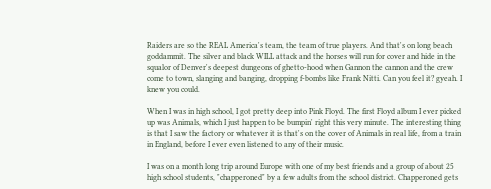Raiders are so the REAL America's team, the team of true players. And that's on long beach goddammit. The silver and black WILL attack and the horses will run for cover and hide in the squalor of Denver's deepest dungeons of ghetto-hood when Gannon the cannon and the crew come to town, slanging and banging, dropping f-bombs like Frank Nitti. Can you feel it? gyeah. I knew you could.

When I was in high school, I got pretty deep into Pink Floyd. The first Floyd album I ever picked up was Animals, which I just happen to be bumpin' right this very minute. The interesting thing is that I saw the factory or whatever it is that's on the cover of Animals in real life, from a train in England, before I ever even listened to any of their music.

I was on a month long trip around Europe with one of my best friends and a group of about 25 high school students, "chapperoned" by a few adults from the school district. Chapperoned gets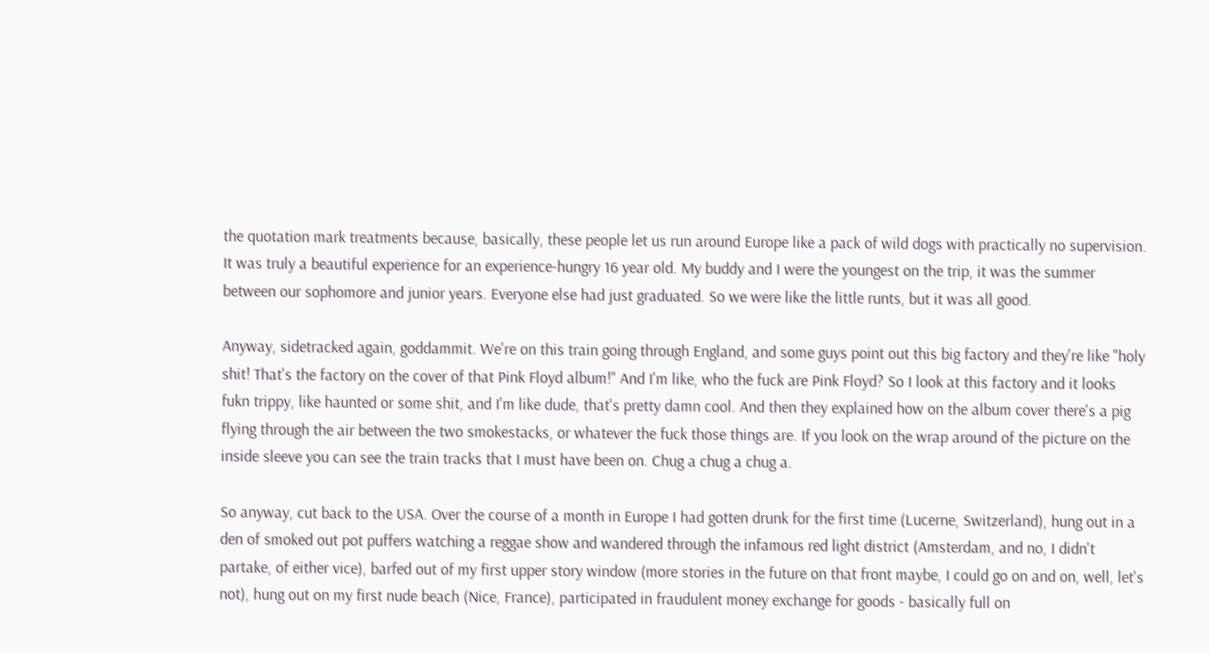the quotation mark treatments because, basically, these people let us run around Europe like a pack of wild dogs with practically no supervision. It was truly a beautiful experience for an experience-hungry 16 year old. My buddy and I were the youngest on the trip, it was the summer between our sophomore and junior years. Everyone else had just graduated. So we were like the little runts, but it was all good.

Anyway, sidetracked again, goddammit. We're on this train going through England, and some guys point out this big factory and they're like "holy shit! That's the factory on the cover of that Pink Floyd album!" And I'm like, who the fuck are Pink Floyd? So I look at this factory and it looks fukn trippy, like haunted or some shit, and I'm like dude, that's pretty damn cool. And then they explained how on the album cover there's a pig flying through the air between the two smokestacks, or whatever the fuck those things are. If you look on the wrap around of the picture on the inside sleeve you can see the train tracks that I must have been on. Chug a chug a chug a.

So anyway, cut back to the USA. Over the course of a month in Europe I had gotten drunk for the first time (Lucerne, Switzerland), hung out in a den of smoked out pot puffers watching a reggae show and wandered through the infamous red light district (Amsterdam, and no, I didn't partake, of either vice), barfed out of my first upper story window (more stories in the future on that front maybe, I could go on and on, well, let's not), hung out on my first nude beach (Nice, France), participated in fraudulent money exchange for goods - basically full on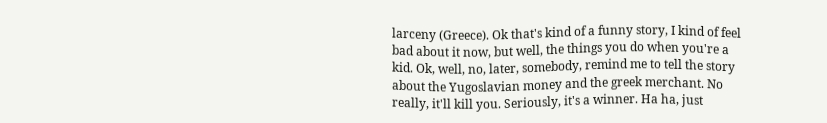larceny (Greece). Ok that's kind of a funny story, I kind of feel bad about it now, but well, the things you do when you're a kid. Ok, well, no, later, somebody, remind me to tell the story about the Yugoslavian money and the greek merchant. No really, it'll kill you. Seriously, it's a winner. Ha ha, just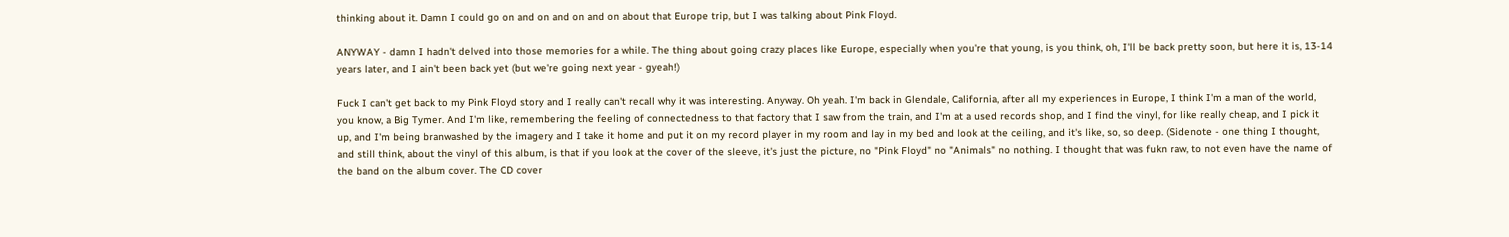thinking about it. Damn I could go on and on and on and on about that Europe trip, but I was talking about Pink Floyd.

ANYWAY - damn I hadn't delved into those memories for a while. The thing about going crazy places like Europe, especially when you're that young, is you think, oh, I'll be back pretty soon, but here it is, 13-14 years later, and I ain't been back yet (but we're going next year - gyeah!)

Fuck I can't get back to my Pink Floyd story and I really can't recall why it was interesting. Anyway. Oh yeah. I'm back in Glendale, California, after all my experiences in Europe, I think I'm a man of the world, you know, a Big Tymer. And I'm like, remembering the feeling of connectedness to that factory that I saw from the train, and I'm at a used records shop, and I find the vinyl, for like really cheap, and I pick it up, and I'm being branwashed by the imagery and I take it home and put it on my record player in my room and lay in my bed and look at the ceiling, and it's like, so, so deep. (Sidenote - one thing I thought, and still think, about the vinyl of this album, is that if you look at the cover of the sleeve, it's just the picture, no "Pink Floyd" no "Animals" no nothing. I thought that was fukn raw, to not even have the name of the band on the album cover. The CD cover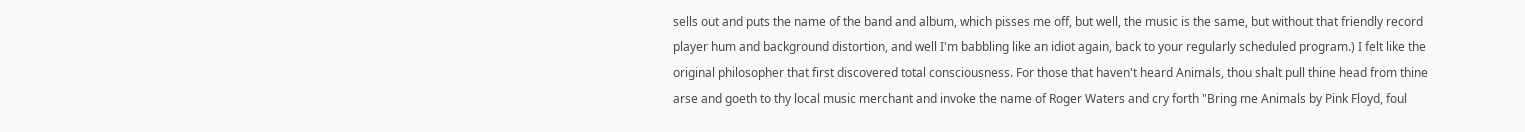sells out and puts the name of the band and album, which pisses me off, but well, the music is the same, but without that friendly record player hum and background distortion, and well I'm babbling like an idiot again, back to your regularly scheduled program.) I felt like the original philosopher that first discovered total consciousness. For those that haven't heard Animals, thou shalt pull thine head from thine arse and goeth to thy local music merchant and invoke the name of Roger Waters and cry forth "Bring me Animals by Pink Floyd, foul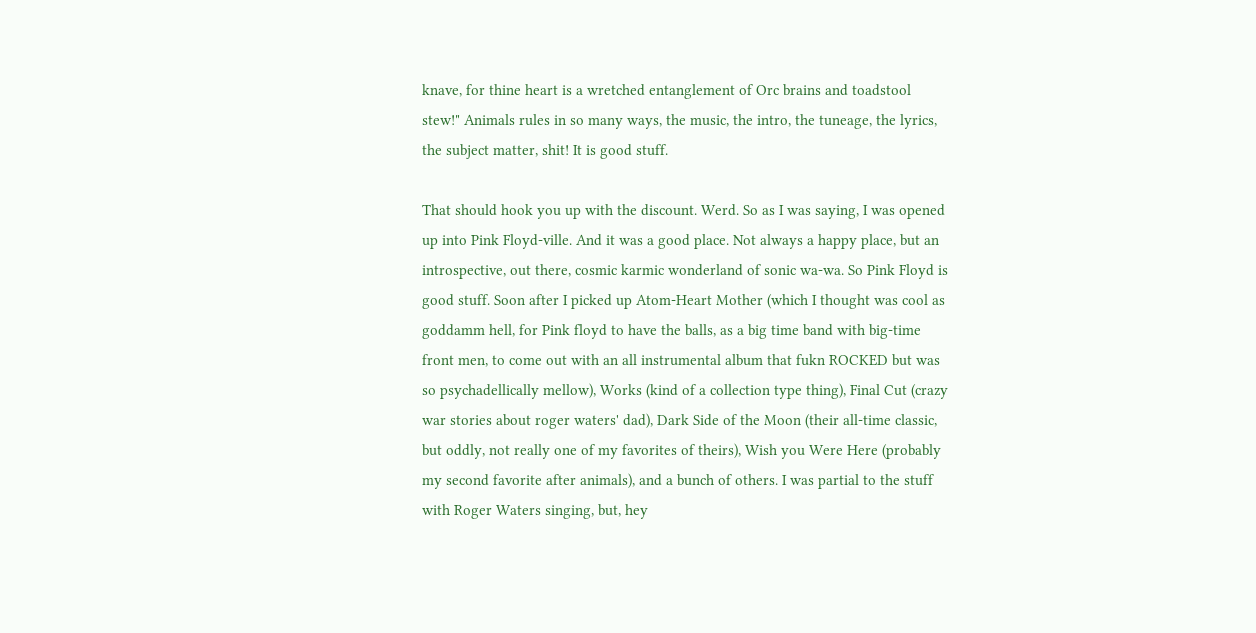knave, for thine heart is a wretched entanglement of Orc brains and toadstool stew!" Animals rules in so many ways, the music, the intro, the tuneage, the lyrics, the subject matter, shit! It is good stuff.

That should hook you up with the discount. Werd. So as I was saying, I was opened up into Pink Floyd-ville. And it was a good place. Not always a happy place, but an introspective, out there, cosmic karmic wonderland of sonic wa-wa. So Pink Floyd is good stuff. Soon after I picked up Atom-Heart Mother (which I thought was cool as goddamm hell, for Pink floyd to have the balls, as a big time band with big-time front men, to come out with an all instrumental album that fukn ROCKED but was so psychadellically mellow), Works (kind of a collection type thing), Final Cut (crazy war stories about roger waters' dad), Dark Side of the Moon (their all-time classic, but oddly, not really one of my favorites of theirs), Wish you Were Here (probably my second favorite after animals), and a bunch of others. I was partial to the stuff with Roger Waters singing, but, hey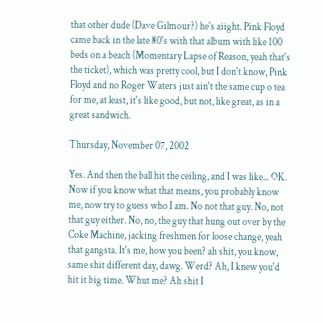that other dude (Dave Gilmour?) he's aiight. Pink Floyd came back in the late 80's with that album with like 100 beds on a beach (Momentary Lapse of Reason, yeah that's the ticket), which was pretty cool, but I don't know, Pink Floyd and no Roger Waters just ain't the same cup o tea for me, at least, it's like good, but not, like great, as in a great sandwich.

Thursday, November 07, 2002

Yes. And then the ball hit the ceiling, and I was like... OK. Now if you know what that means, you probably know me, now try to guess who I am. No not that guy. No, not that guy either. No, no, the guy that hung out over by the Coke Machine, jacking freshmen for loose change, yeah that gangsta. It's me, how you been? ah shit, you know, same shit different day, dawg. Werd? Ah, I knew you'd hit it big time. Whut me? Ah shit I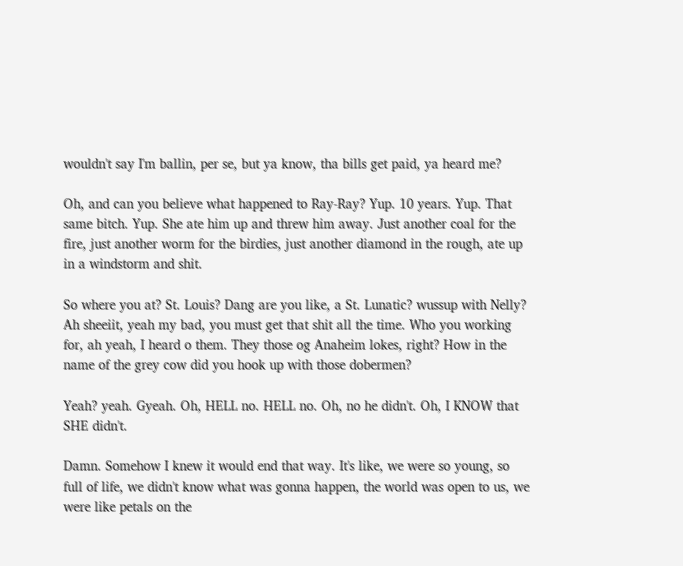wouldn't say I'm ballin, per se, but ya know, tha bills get paid, ya heard me?

Oh, and can you believe what happened to Ray-Ray? Yup. 10 years. Yup. That same bitch. Yup. She ate him up and threw him away. Just another coal for the fire, just another worm for the birdies, just another diamond in the rough, ate up in a windstorm and shit.

So where you at? St. Louis? Dang are you like, a St. Lunatic? wussup with Nelly? Ah sheeiit, yeah my bad, you must get that shit all the time. Who you working for, ah yeah, I heard o them. They those og Anaheim lokes, right? How in the name of the grey cow did you hook up with those dobermen?

Yeah? yeah. Gyeah. Oh, HELL no. HELL no. Oh, no he didn't. Oh, I KNOW that SHE didn't.

Damn. Somehow I knew it would end that way. It's like, we were so young, so full of life, we didn't know what was gonna happen, the world was open to us, we were like petals on the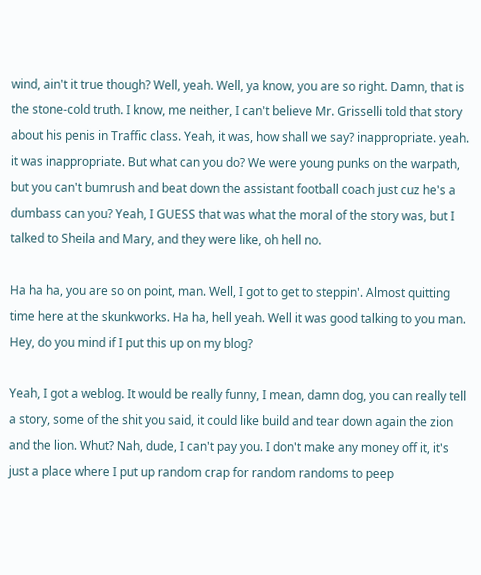wind, ain't it true though? Well, yeah. Well, ya know, you are so right. Damn, that is the stone-cold truth. I know, me neither, I can't believe Mr. Grisselli told that story about his penis in Traffic class. Yeah, it was, how shall we say? inappropriate. yeah. it was inappropriate. But what can you do? We were young punks on the warpath, but you can't bumrush and beat down the assistant football coach just cuz he's a dumbass can you? Yeah, I GUESS that was what the moral of the story was, but I talked to Sheila and Mary, and they were like, oh hell no.

Ha ha ha, you are so on point, man. Well, I got to get to steppin'. Almost quitting time here at the skunkworks. Ha ha, hell yeah. Well it was good talking to you man. Hey, do you mind if I put this up on my blog?

Yeah, I got a weblog. It would be really funny, I mean, damn dog, you can really tell a story, some of the shit you said, it could like build and tear down again the zion and the lion. Whut? Nah, dude, I can't pay you. I don't make any money off it, it's just a place where I put up random crap for random randoms to peep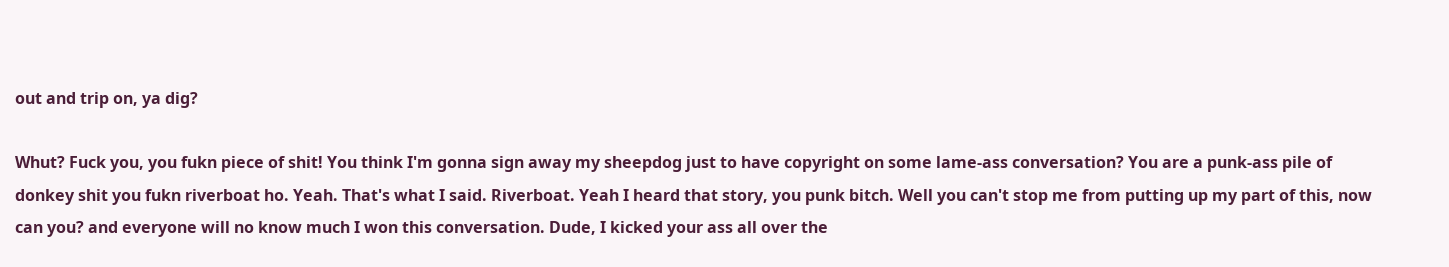out and trip on, ya dig?

Whut? Fuck you, you fukn piece of shit! You think I'm gonna sign away my sheepdog just to have copyright on some lame-ass conversation? You are a punk-ass pile of donkey shit you fukn riverboat ho. Yeah. That's what I said. Riverboat. Yeah I heard that story, you punk bitch. Well you can't stop me from putting up my part of this, now can you? and everyone will no know much I won this conversation. Dude, I kicked your ass all over the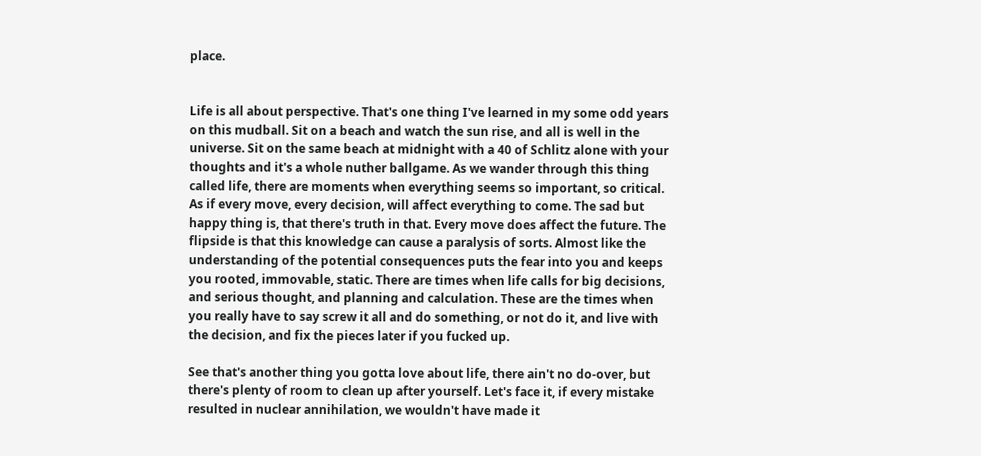place.


Life is all about perspective. That's one thing I've learned in my some odd years on this mudball. Sit on a beach and watch the sun rise, and all is well in the universe. Sit on the same beach at midnight with a 40 of Schlitz alone with your thoughts and it's a whole nuther ballgame. As we wander through this thing called life, there are moments when everything seems so important, so critical. As if every move, every decision, will affect everything to come. The sad but happy thing is, that there's truth in that. Every move does affect the future. The flipside is that this knowledge can cause a paralysis of sorts. Almost like the understanding of the potential consequences puts the fear into you and keeps you rooted, immovable, static. There are times when life calls for big decisions, and serious thought, and planning and calculation. These are the times when you really have to say screw it all and do something, or not do it, and live with the decision, and fix the pieces later if you fucked up.

See that's another thing you gotta love about life, there ain't no do-over, but there's plenty of room to clean up after yourself. Let's face it, if every mistake resulted in nuclear annihilation, we wouldn't have made it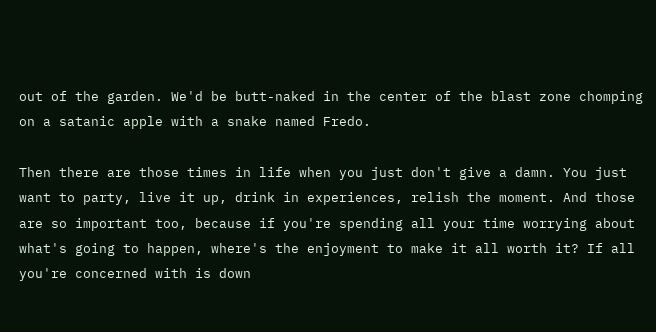out of the garden. We'd be butt-naked in the center of the blast zone chomping on a satanic apple with a snake named Fredo.

Then there are those times in life when you just don't give a damn. You just want to party, live it up, drink in experiences, relish the moment. And those are so important too, because if you're spending all your time worrying about what's going to happen, where's the enjoyment to make it all worth it? If all you're concerned with is down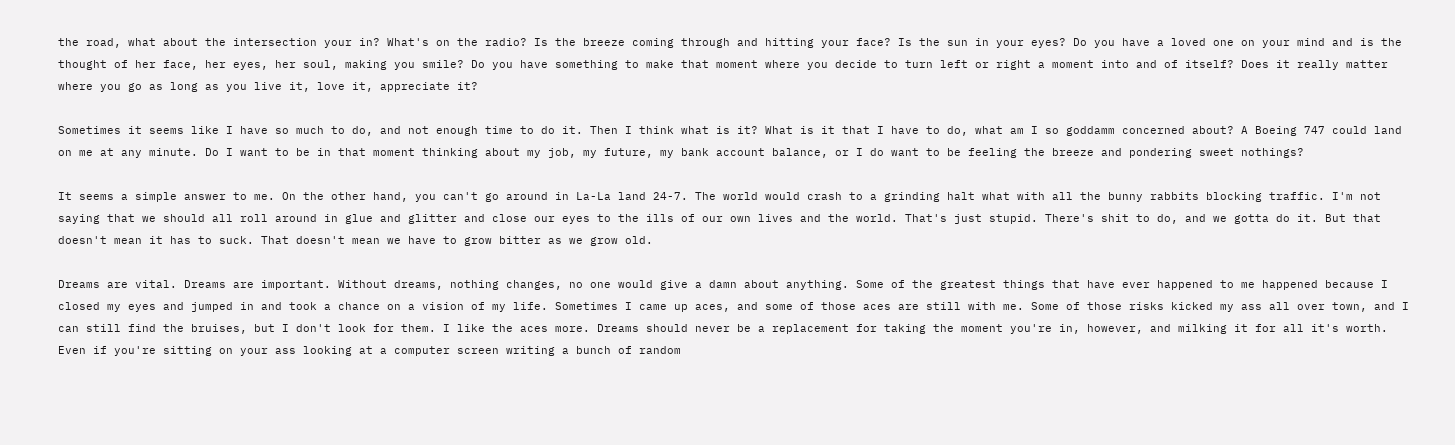the road, what about the intersection your in? What's on the radio? Is the breeze coming through and hitting your face? Is the sun in your eyes? Do you have a loved one on your mind and is the thought of her face, her eyes, her soul, making you smile? Do you have something to make that moment where you decide to turn left or right a moment into and of itself? Does it really matter where you go as long as you live it, love it, appreciate it?

Sometimes it seems like I have so much to do, and not enough time to do it. Then I think what is it? What is it that I have to do, what am I so goddamm concerned about? A Boeing 747 could land on me at any minute. Do I want to be in that moment thinking about my job, my future, my bank account balance, or I do want to be feeling the breeze and pondering sweet nothings?

It seems a simple answer to me. On the other hand, you can't go around in La-La land 24-7. The world would crash to a grinding halt what with all the bunny rabbits blocking traffic. I'm not saying that we should all roll around in glue and glitter and close our eyes to the ills of our own lives and the world. That's just stupid. There's shit to do, and we gotta do it. But that doesn't mean it has to suck. That doesn't mean we have to grow bitter as we grow old.

Dreams are vital. Dreams are important. Without dreams, nothing changes, no one would give a damn about anything. Some of the greatest things that have ever happened to me happened because I closed my eyes and jumped in and took a chance on a vision of my life. Sometimes I came up aces, and some of those aces are still with me. Some of those risks kicked my ass all over town, and I can still find the bruises, but I don't look for them. I like the aces more. Dreams should never be a replacement for taking the moment you're in, however, and milking it for all it's worth. Even if you're sitting on your ass looking at a computer screen writing a bunch of random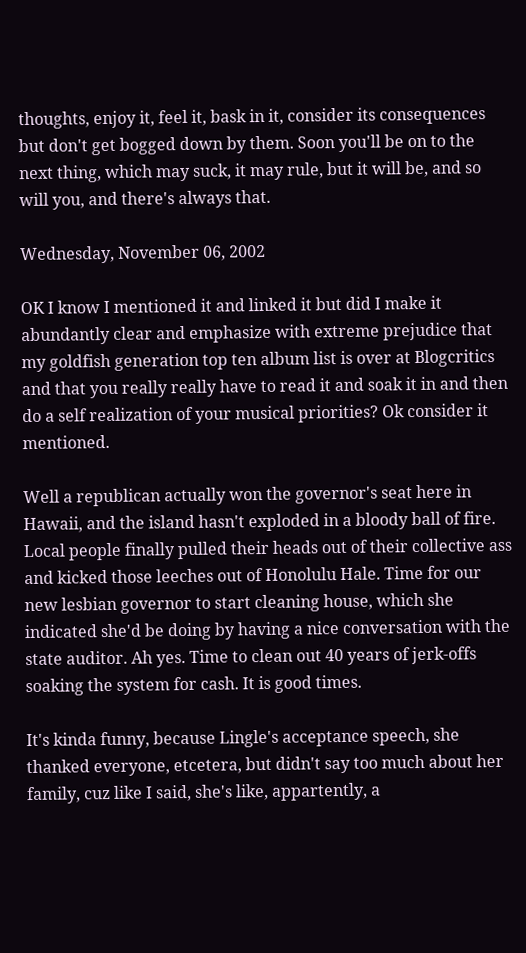thoughts, enjoy it, feel it, bask in it, consider its consequences but don't get bogged down by them. Soon you'll be on to the next thing, which may suck, it may rule, but it will be, and so will you, and there's always that.

Wednesday, November 06, 2002

OK I know I mentioned it and linked it but did I make it abundantly clear and emphasize with extreme prejudice that my goldfish generation top ten album list is over at Blogcritics and that you really really have to read it and soak it in and then do a self realization of your musical priorities? Ok consider it mentioned.

Well a republican actually won the governor's seat here in Hawaii, and the island hasn't exploded in a bloody ball of fire. Local people finally pulled their heads out of their collective ass and kicked those leeches out of Honolulu Hale. Time for our new lesbian governor to start cleaning house, which she indicated she'd be doing by having a nice conversation with the state auditor. Ah yes. Time to clean out 40 years of jerk-offs soaking the system for cash. It is good times.

It's kinda funny, because Lingle's acceptance speech, she thanked everyone, etcetera, but didn't say too much about her family, cuz like I said, she's like, appartently, a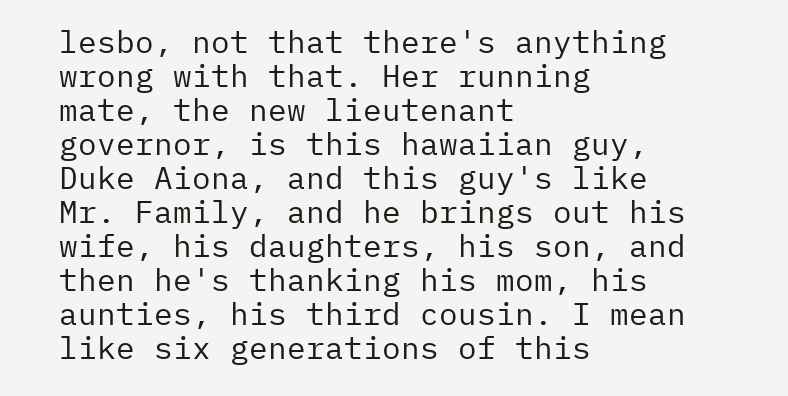lesbo, not that there's anything wrong with that. Her running mate, the new lieutenant governor, is this hawaiian guy, Duke Aiona, and this guy's like Mr. Family, and he brings out his wife, his daughters, his son, and then he's thanking his mom, his aunties, his third cousin. I mean like six generations of this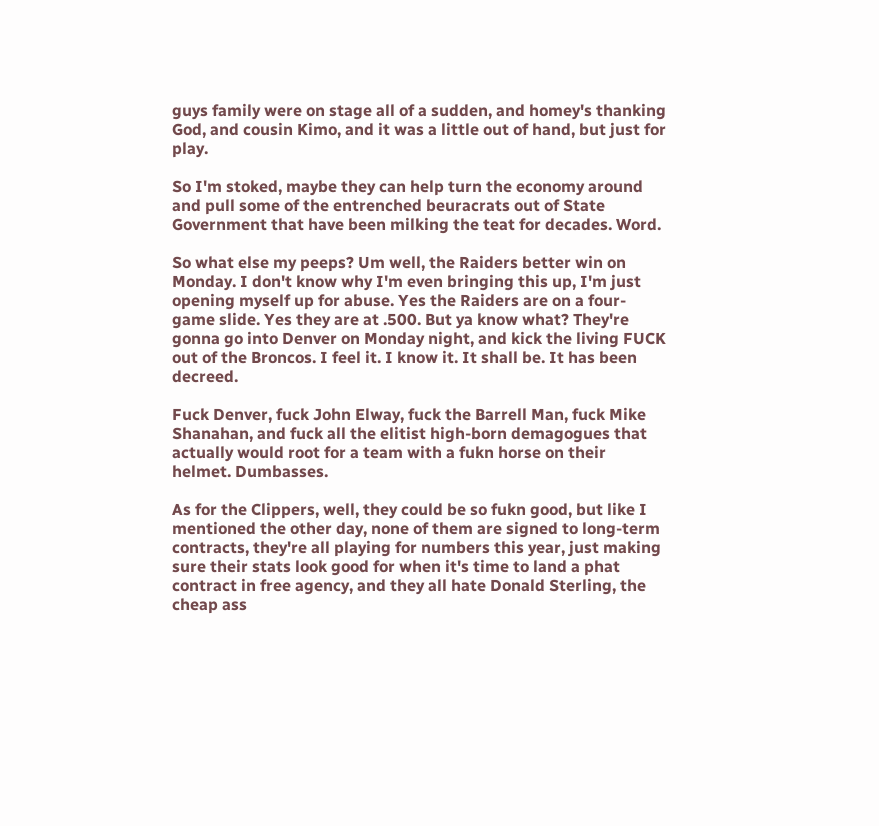guys family were on stage all of a sudden, and homey's thanking God, and cousin Kimo, and it was a little out of hand, but just for play.

So I'm stoked, maybe they can help turn the economy around and pull some of the entrenched beuracrats out of State Government that have been milking the teat for decades. Word.

So what else my peeps? Um well, the Raiders better win on Monday. I don't know why I'm even bringing this up, I'm just opening myself up for abuse. Yes the Raiders are on a four-game slide. Yes they are at .500. But ya know what? They're gonna go into Denver on Monday night, and kick the living FUCK out of the Broncos. I feel it. I know it. It shall be. It has been decreed.

Fuck Denver, fuck John Elway, fuck the Barrell Man, fuck Mike Shanahan, and fuck all the elitist high-born demagogues that actually would root for a team with a fukn horse on their helmet. Dumbasses.

As for the Clippers, well, they could be so fukn good, but like I mentioned the other day, none of them are signed to long-term contracts, they're all playing for numbers this year, just making sure their stats look good for when it's time to land a phat contract in free agency, and they all hate Donald Sterling, the cheap ass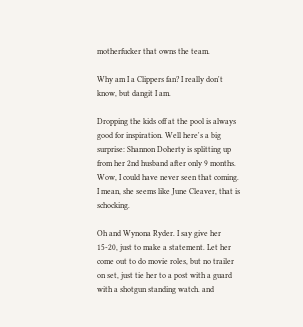motherfucker that owns the team.

Why am I a Clippers fan? I really don't know, but dangit I am.

Dropping the kids off at the pool is always good for inspiration. Well here's a big surprise: Shannon Doherty is splitting up from her 2nd husband after only 9 months. Wow, I could have never seen that coming. I mean, she seems like June Cleaver, that is schocking.

Oh and Wynona Ryder. I say give her 15-20, just to make a statement. Let her come out to do movie roles, but no trailer on set, just tie her to a post with a guard with a shotgun standing watch. and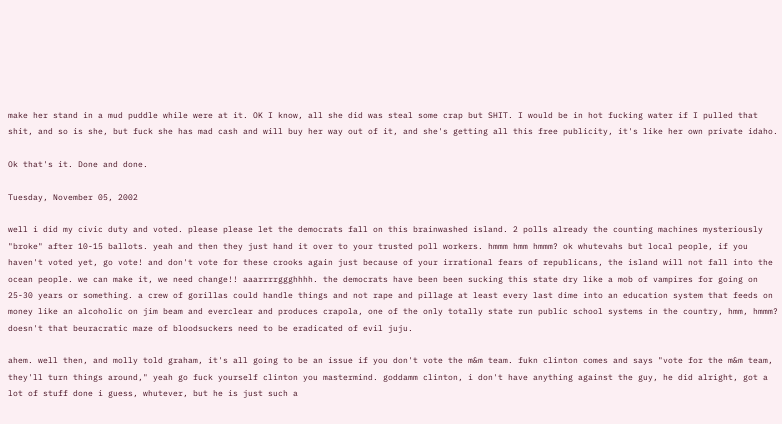make her stand in a mud puddle while were at it. OK I know, all she did was steal some crap but SHIT. I would be in hot fucking water if I pulled that shit, and so is she, but fuck she has mad cash and will buy her way out of it, and she's getting all this free publicity, it's like her own private idaho.

Ok that's it. Done and done.

Tuesday, November 05, 2002

well i did my civic duty and voted. please please let the democrats fall on this brainwashed island. 2 polls already the counting machines mysteriously "broke" after 10-15 ballots. yeah and then they just hand it over to your trusted poll workers. hmmm hmm hmmm? ok whutevahs but local people, if you haven't voted yet, go vote! and don't vote for these crooks again just because of your irrational fears of republicans, the island will not fall into the ocean people. we can make it, we need change!! aaarrrrggghhhh. the democrats have been been sucking this state dry like a mob of vampires for going on 25-30 years or something. a crew of gorillas could handle things and not rape and pillage at least every last dime into an education system that feeds on money like an alcoholic on jim beam and everclear and produces crapola, one of the only totally state run public school systems in the country, hmm, hmmm? doesn't that beuracratic maze of bloodsuckers need to be eradicated of evil juju.

ahem. well then, and molly told graham, it's all going to be an issue if you don't vote the m&m team. fukn clinton comes and says "vote for the m&m team, they'll turn things around," yeah go fuck yourself clinton you mastermind. goddamm clinton, i don't have anything against the guy, he did alright, got a lot of stuff done i guess, whutever, but he is just such a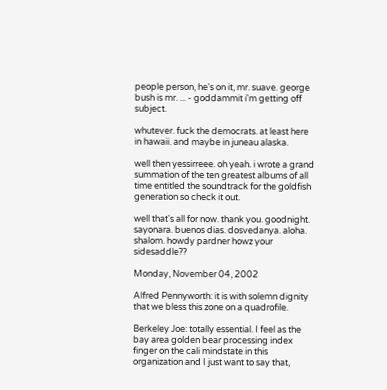people person, he's on it, mr. suave. george bush is mr. ... - goddammit i'm getting off subject.

whutever. fuck the democrats. at least here in hawaii. and maybe in juneau alaska.

well then yessirreee. oh yeah. i wrote a grand summation of the ten greatest albums of all time entitled the soundtrack for the goldfish generation so check it out.

well that's all for now. thank you. goodnight. sayonara. buenos dias. dosvedanya. aloha. shalom. howdy pardner howz your sidesaddle??

Monday, November 04, 2002

Alfred Pennyworth: it is with solemn dignity that we bless this zone on a quadrofile.

Berkeley Joe: totally essential. I feel as the bay area golden bear processing index finger on the cali mindstate in this organization and I just want to say that,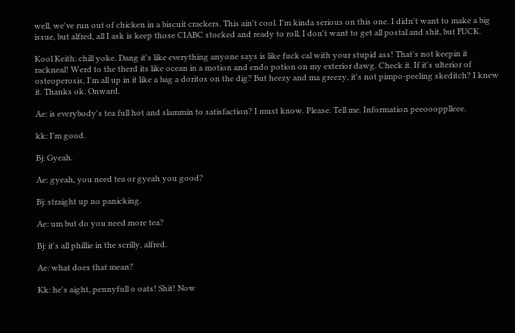well, we've run out of chicken in a biscuit crackers. This ain't cool. I'm kinda serious on this one. I didn't want to make a big issue, but alfred, all I ask is keep those CIABC stocked and ready to roll, I don't want to get all postal and shit, but FUCK.

Kool Keith: chill yoke. Dang it's like everything anyone says is like fuck cal with your stupid ass! That's not keepin it rackneal! Werd to the therd its like ocean in a motion and endo potion on my exterior dawg. Check it. If it's ulterior of osteoperosis, I'm all up in it like a bag a doritos on the dig? But heezy and ma greezy, it's not pimpo-peeling skeditch? I knew it. Thanks ok. Onward.

Ae: is everybody's tea full hot and slammin to satisfaction? I must know. Please. Tell me. Information peeooopplleee.

kk: I'm good.

Bj: Gyeah.

Ae: gyeah, you need tea or gyeah you good?

Bj: straight up no panicking.

Ae: um but do you need more tea?

Bj: it's all phillie in the scrilly, alfred.

Ae: what does that mean?

Kk: he's aight, pennyfull o oats! Shit! Now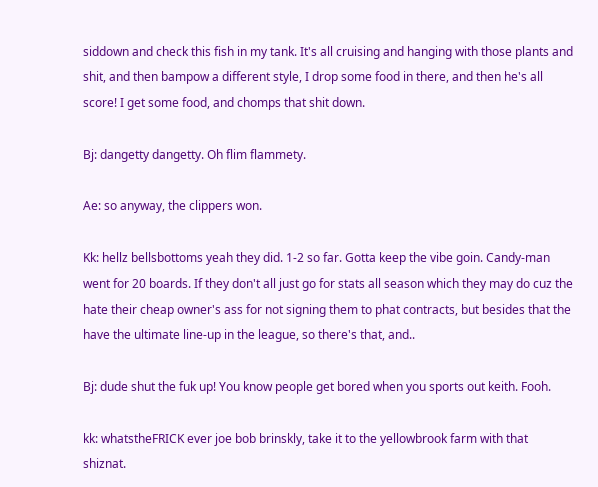siddown and check this fish in my tank. It's all cruising and hanging with those plants and shit, and then bampow a different style, I drop some food in there, and then he's all score! I get some food, and chomps that shit down.

Bj: dangetty dangetty. Oh flim flammety.

Ae: so anyway, the clippers won.

Kk: hellz bellsbottoms yeah they did. 1-2 so far. Gotta keep the vibe goin. Candy-man went for 20 boards. If they don't all just go for stats all season which they may do cuz the hate their cheap owner's ass for not signing them to phat contracts, but besides that the have the ultimate line-up in the league, so there's that, and..

Bj: dude shut the fuk up! You know people get bored when you sports out keith. Fooh.

kk: whatstheFRICK ever joe bob brinskly, take it to the yellowbrook farm with that shiznat.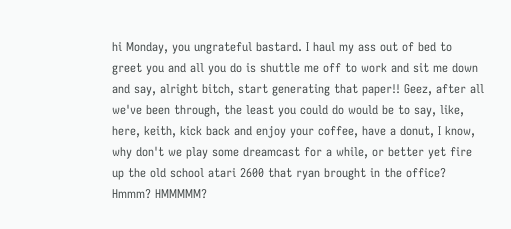hi Monday, you ungrateful bastard. I haul my ass out of bed to greet you and all you do is shuttle me off to work and sit me down and say, alright bitch, start generating that paper!! Geez, after all we've been through, the least you could do would be to say, like, here, keith, kick back and enjoy your coffee, have a donut, I know, why don't we play some dreamcast for a while, or better yet fire up the old school atari 2600 that ryan brought in the office? Hmmm? HMMMMM?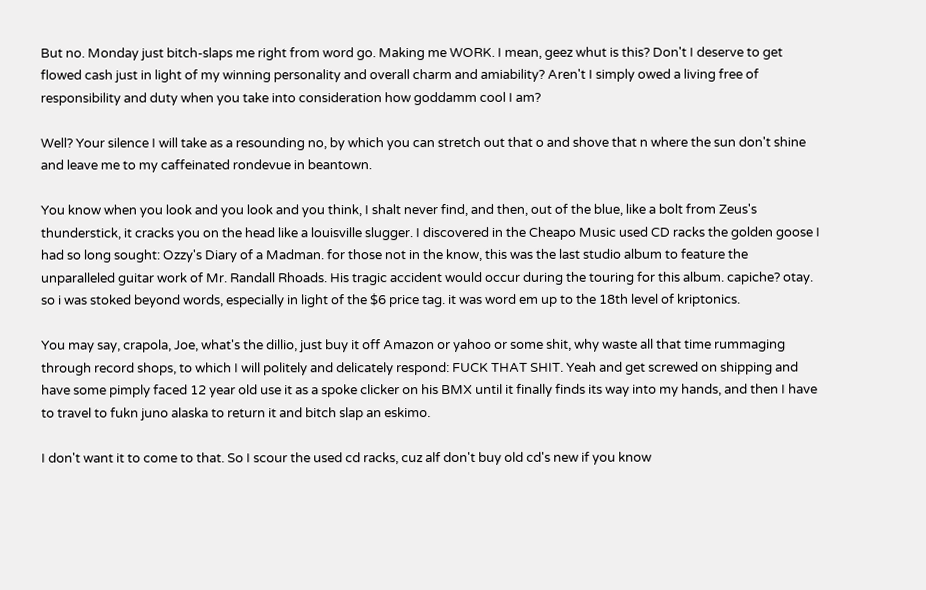But no. Monday just bitch-slaps me right from word go. Making me WORK. I mean, geez whut is this? Don't I deserve to get flowed cash just in light of my winning personality and overall charm and amiability? Aren't I simply owed a living free of responsibility and duty when you take into consideration how goddamm cool I am?

Well? Your silence I will take as a resounding no, by which you can stretch out that o and shove that n where the sun don't shine and leave me to my caffeinated rondevue in beantown.

You know when you look and you look and you think, I shalt never find, and then, out of the blue, like a bolt from Zeus's thunderstick, it cracks you on the head like a louisville slugger. I discovered in the Cheapo Music used CD racks the golden goose I had so long sought: Ozzy's Diary of a Madman. for those not in the know, this was the last studio album to feature the unparalleled guitar work of Mr. Randall Rhoads. His tragic accident would occur during the touring for this album. capiche? otay. so i was stoked beyond words, especially in light of the $6 price tag. it was word em up to the 18th level of kriptonics.

You may say, crapola, Joe, what's the dillio, just buy it off Amazon or yahoo or some shit, why waste all that time rummaging through record shops, to which I will politely and delicately respond: FUCK THAT SHIT. Yeah and get screwed on shipping and have some pimply faced 12 year old use it as a spoke clicker on his BMX until it finally finds its way into my hands, and then I have to travel to fukn juno alaska to return it and bitch slap an eskimo.

I don't want it to come to that. So I scour the used cd racks, cuz alf don't buy old cd's new if you know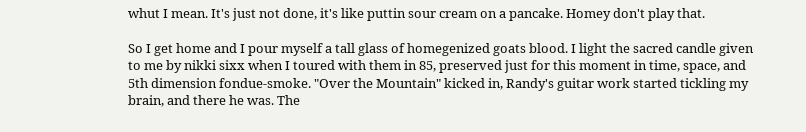whut I mean. It's just not done, it's like puttin sour cream on a pancake. Homey don't play that.

So I get home and I pour myself a tall glass of homegenized goats blood. I light the sacred candle given to me by nikki sixx when I toured with them in 85, preserved just for this moment in time, space, and 5th dimension fondue-smoke. "Over the Mountain" kicked in, Randy's guitar work started tickling my brain, and there he was. The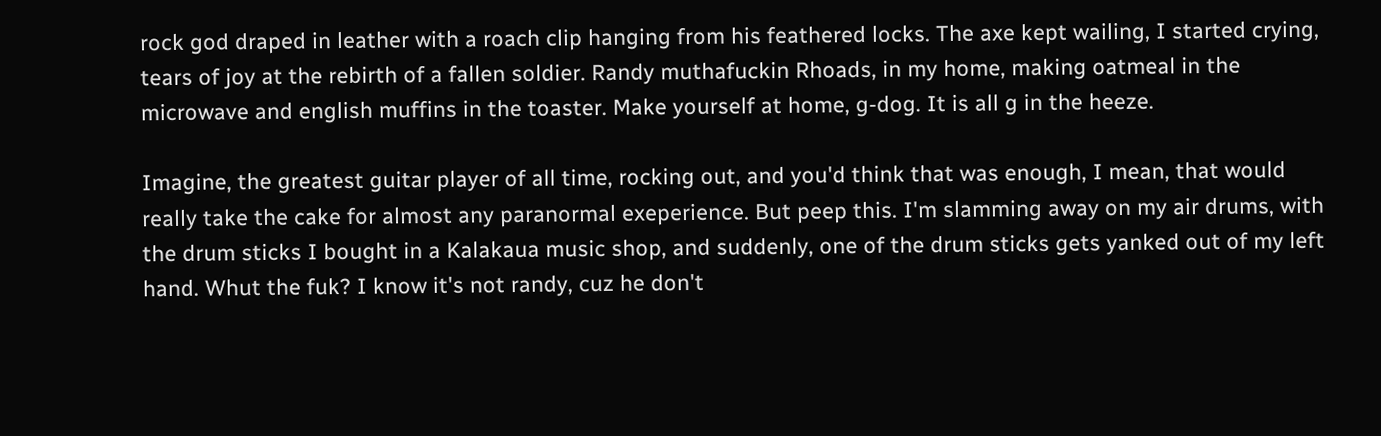rock god draped in leather with a roach clip hanging from his feathered locks. The axe kept wailing, I started crying, tears of joy at the rebirth of a fallen soldier. Randy muthafuckin Rhoads, in my home, making oatmeal in the microwave and english muffins in the toaster. Make yourself at home, g-dog. It is all g in the heeze.

Imagine, the greatest guitar player of all time, rocking out, and you'd think that was enough, I mean, that would really take the cake for almost any paranormal exeperience. But peep this. I'm slamming away on my air drums, with the drum sticks I bought in a Kalakaua music shop, and suddenly, one of the drum sticks gets yanked out of my left hand. Whut the fuk? I know it's not randy, cuz he don't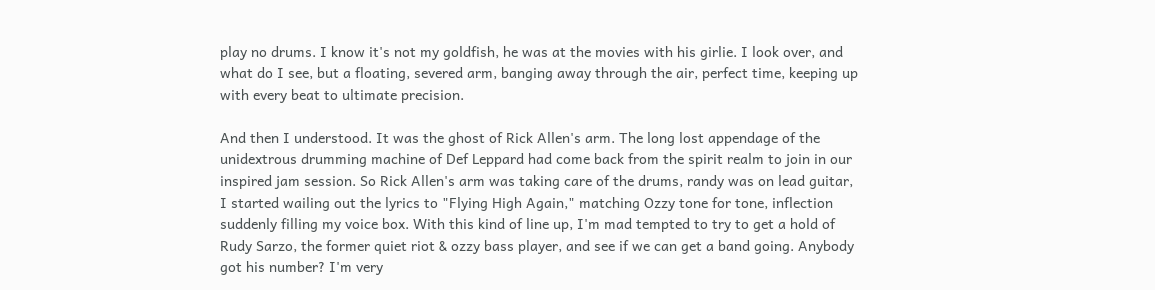play no drums. I know it's not my goldfish, he was at the movies with his girlie. I look over, and what do I see, but a floating, severed arm, banging away through the air, perfect time, keeping up with every beat to ultimate precision.

And then I understood. It was the ghost of Rick Allen's arm. The long lost appendage of the unidextrous drumming machine of Def Leppard had come back from the spirit realm to join in our inspired jam session. So Rick Allen's arm was taking care of the drums, randy was on lead guitar, I started wailing out the lyrics to "Flying High Again," matching Ozzy tone for tone, inflection suddenly filling my voice box. With this kind of line up, I'm mad tempted to try to get a hold of Rudy Sarzo, the former quiet riot & ozzy bass player, and see if we can get a band going. Anybody got his number? I'm very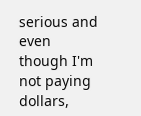serious and even though I'm not paying dollars,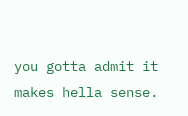you gotta admit it makes hella sense.